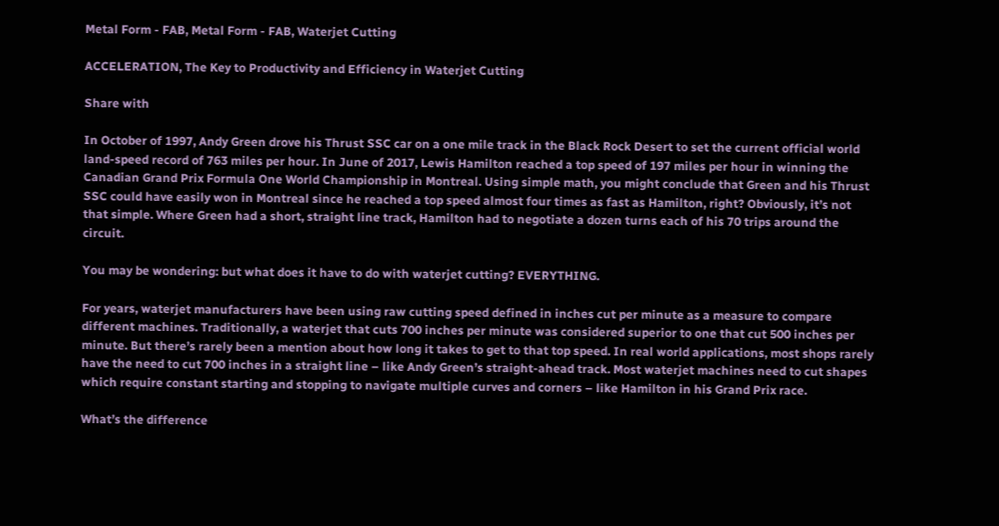Metal Form - FAB, Metal Form - FAB, Waterjet Cutting

ACCELERATION, The Key to Productivity and Efficiency in Waterjet Cutting

Share with

In October of 1997, Andy Green drove his Thrust SSC car on a one mile track in the Black Rock Desert to set the current official world land-speed record of 763 miles per hour. In June of 2017, Lewis Hamilton reached a top speed of 197 miles per hour in winning the Canadian Grand Prix Formula One World Championship in Montreal. Using simple math, you might conclude that Green and his Thrust SSC could have easily won in Montreal since he reached a top speed almost four times as fast as Hamilton, right? Obviously, it’s not that simple. Where Green had a short, straight line track, Hamilton had to negotiate a dozen turns each of his 70 trips around the circuit.

You may be wondering: but what does it have to do with waterjet cutting? EVERYTHING.

For years, waterjet manufacturers have been using raw cutting speed defined in inches cut per minute as a measure to compare different machines. Traditionally, a waterjet that cuts 700 inches per minute was considered superior to one that cut 500 inches per minute. But there’s rarely been a mention about how long it takes to get to that top speed. In real world applications, most shops rarely have the need to cut 700 inches in a straight line – like Andy Green’s straight-ahead track. Most waterjet machines need to cut shapes which require constant starting and stopping to navigate multiple curves and corners – like Hamilton in his Grand Prix race.

What’s the difference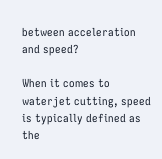between acceleration and speed?

When it comes to waterjet cutting, speed is typically defined as the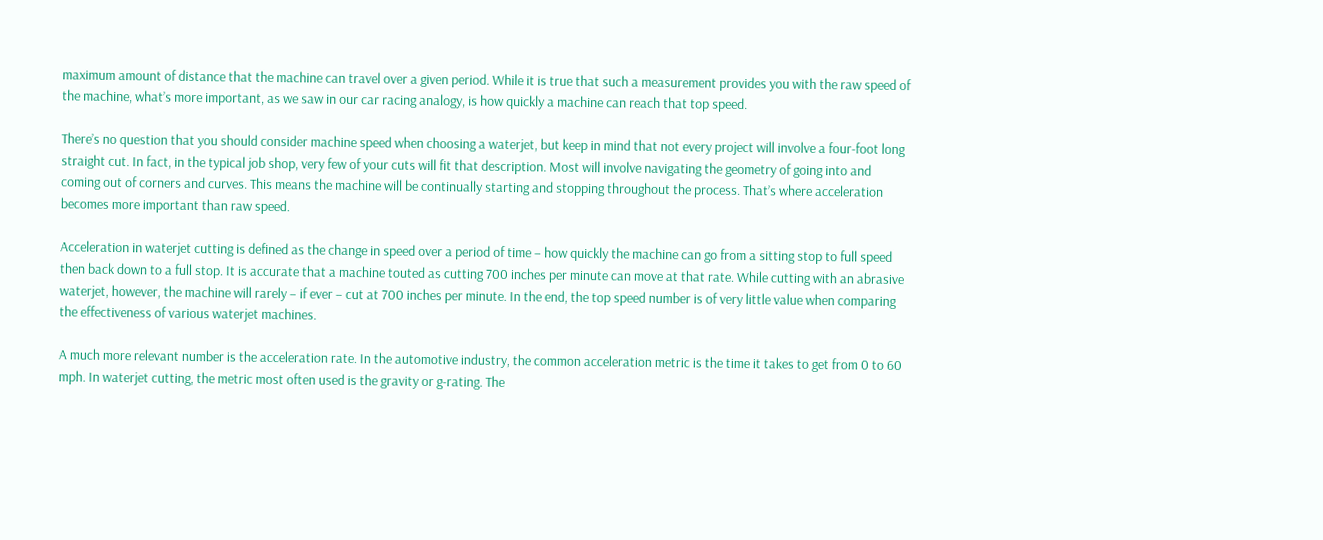maximum amount of distance that the machine can travel over a given period. While it is true that such a measurement provides you with the raw speed of the machine, what’s more important, as we saw in our car racing analogy, is how quickly a machine can reach that top speed.

There’s no question that you should consider machine speed when choosing a waterjet, but keep in mind that not every project will involve a four-foot long straight cut. In fact, in the typical job shop, very few of your cuts will fit that description. Most will involve navigating the geometry of going into and coming out of corners and curves. This means the machine will be continually starting and stopping throughout the process. That’s where acceleration becomes more important than raw speed.

Acceleration in waterjet cutting is defined as the change in speed over a period of time – how quickly the machine can go from a sitting stop to full speed then back down to a full stop. It is accurate that a machine touted as cutting 700 inches per minute can move at that rate. While cutting with an abrasive waterjet, however, the machine will rarely – if ever – cut at 700 inches per minute. In the end, the top speed number is of very little value when comparing the effectiveness of various waterjet machines.

A much more relevant number is the acceleration rate. In the automotive industry, the common acceleration metric is the time it takes to get from 0 to 60 mph. In waterjet cutting, the metric most often used is the gravity or g-rating. The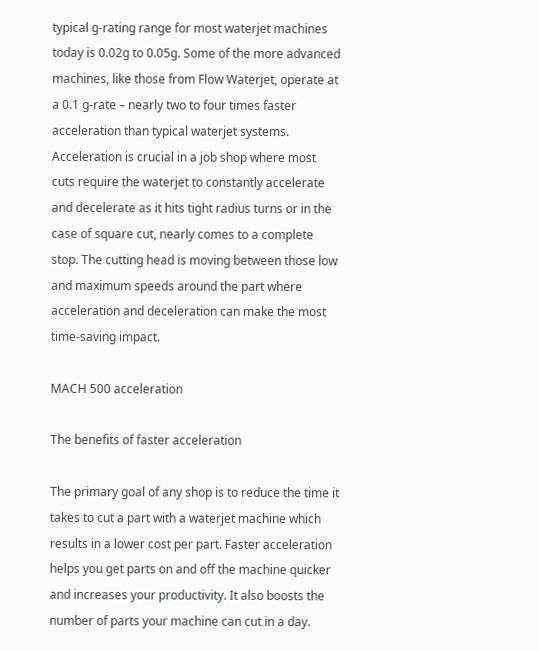typical g-rating range for most waterjet machines today is 0.02g to 0.05g. Some of the more advanced machines, like those from Flow Waterjet, operate at a 0.1 g-rate – nearly two to four times faster acceleration than typical waterjet systems. Acceleration is crucial in a job shop where most cuts require the waterjet to constantly accelerate and decelerate as it hits tight radius turns or in the case of square cut, nearly comes to a complete stop. The cutting head is moving between those low and maximum speeds around the part where acceleration and deceleration can make the most time-saving impact.

MACH 500 acceleration

The benefits of faster acceleration

The primary goal of any shop is to reduce the time it takes to cut a part with a waterjet machine which results in a lower cost per part. Faster acceleration helps you get parts on and off the machine quicker and increases your productivity. It also boosts the number of parts your machine can cut in a day.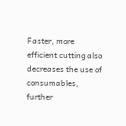Faster, more efficient cutting also decreases the use of consumables, further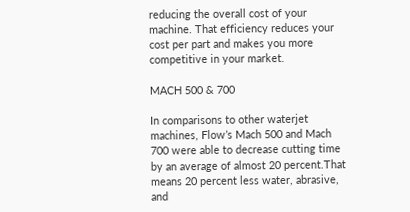reducing the overall cost of your machine. That efficiency reduces your cost per part and makes you more competitive in your market.

MACH 500 & 700

In comparisons to other waterjet machines, Flow’s Mach 500 and Mach 700 were able to decrease cutting time by an average of almost 20 percent.That means 20 percent less water, abrasive, and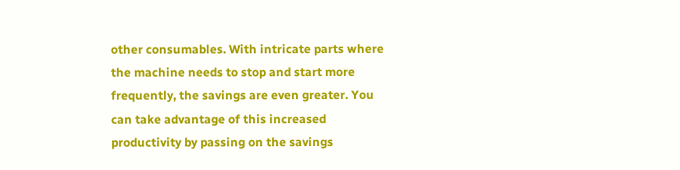other consumables. With intricate parts where the machine needs to stop and start more frequently, the savings are even greater. You can take advantage of this increased productivity by passing on the savings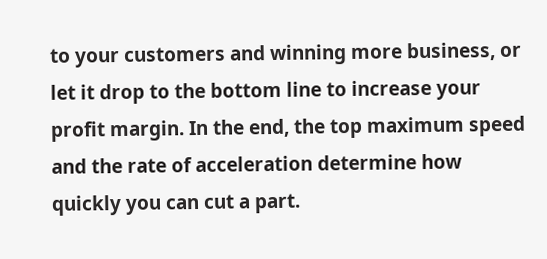to your customers and winning more business, or let it drop to the bottom line to increase your profit margin. In the end, the top maximum speed and the rate of acceleration determine how quickly you can cut a part.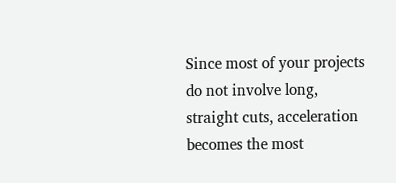Since most of your projects do not involve long, straight cuts, acceleration becomes the most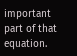important part of that equation.